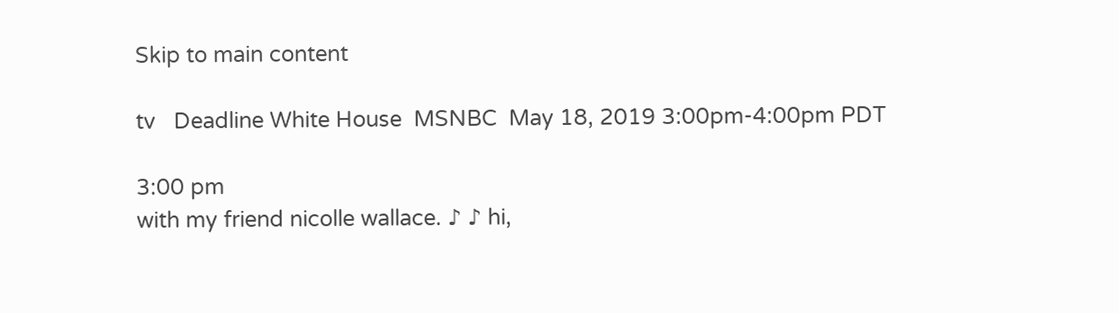Skip to main content

tv   Deadline White House  MSNBC  May 18, 2019 3:00pm-4:00pm PDT

3:00 pm
with my friend nicolle wallace. ♪ ♪ hi,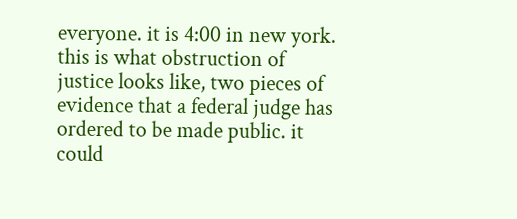everyone. it is 4:00 in new york. this is what obstruction of justice looks like, two pieces of evidence that a federal judge has ordered to be made public. it could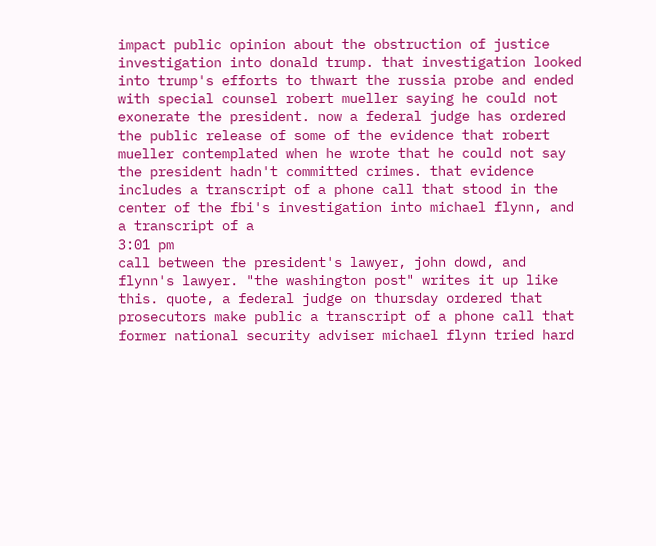impact public opinion about the obstruction of justice investigation into donald trump. that investigation looked into trump's efforts to thwart the russia probe and ended with special counsel robert mueller saying he could not exonerate the president. now a federal judge has ordered the public release of some of the evidence that robert mueller contemplated when he wrote that he could not say the president hadn't committed crimes. that evidence includes a transcript of a phone call that stood in the center of the fbi's investigation into michael flynn, and a transcript of a
3:01 pm
call between the president's lawyer, john dowd, and flynn's lawyer. "the washington post" writes it up like this. quote, a federal judge on thursday ordered that prosecutors make public a transcript of a phone call that former national security adviser michael flynn tried hard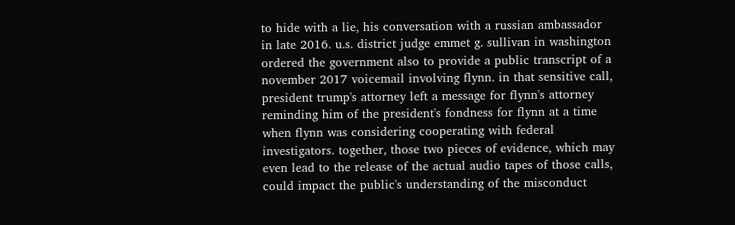to hide with a lie, his conversation with a russian ambassador in late 2016. u.s. district judge emmet g. sullivan in washington ordered the government also to provide a public transcript of a november 2017 voicemail involving flynn. in that sensitive call, president trump's attorney left a message for flynn's attorney reminding him of the president's fondness for flynn at a time when flynn was considering cooperating with federal investigators. together, those two pieces of evidence, which may even lead to the release of the actual audio tapes of those calls, could impact the public's understanding of the misconduct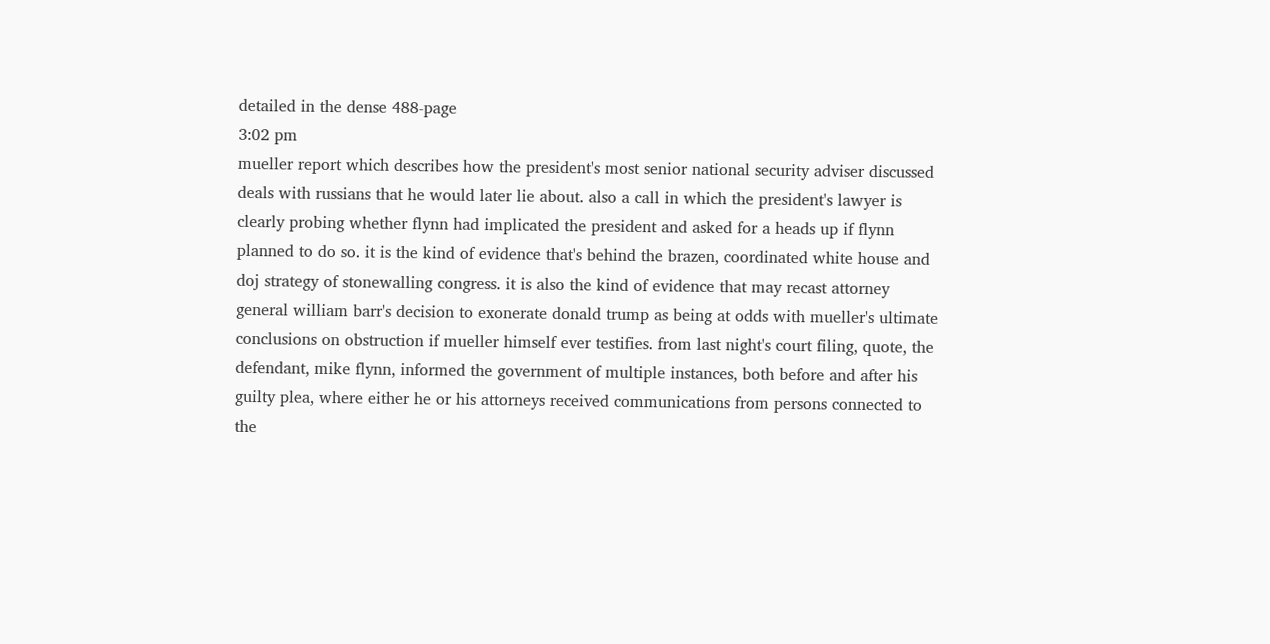detailed in the dense 488-page
3:02 pm
mueller report which describes how the president's most senior national security adviser discussed deals with russians that he would later lie about. also a call in which the president's lawyer is clearly probing whether flynn had implicated the president and asked for a heads up if flynn planned to do so. it is the kind of evidence that's behind the brazen, coordinated white house and doj strategy of stonewalling congress. it is also the kind of evidence that may recast attorney general william barr's decision to exonerate donald trump as being at odds with mueller's ultimate conclusions on obstruction if mueller himself ever testifies. from last night's court filing, quote, the defendant, mike flynn, informed the government of multiple instances, both before and after his guilty plea, where either he or his attorneys received communications from persons connected to the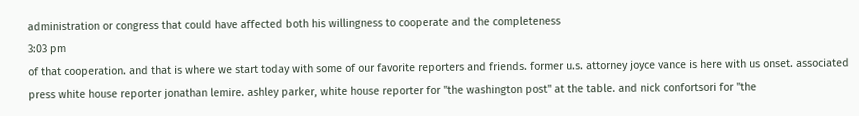administration or congress that could have affected both his willingness to cooperate and the completeness
3:03 pm
of that cooperation. and that is where we start today with some of our favorite reporters and friends. former u.s. attorney joyce vance is here with us onset. associated press white house reporter jonathan lemire. ashley parker, white house reporter for "the washington post" at the table. and nick confortsori for "the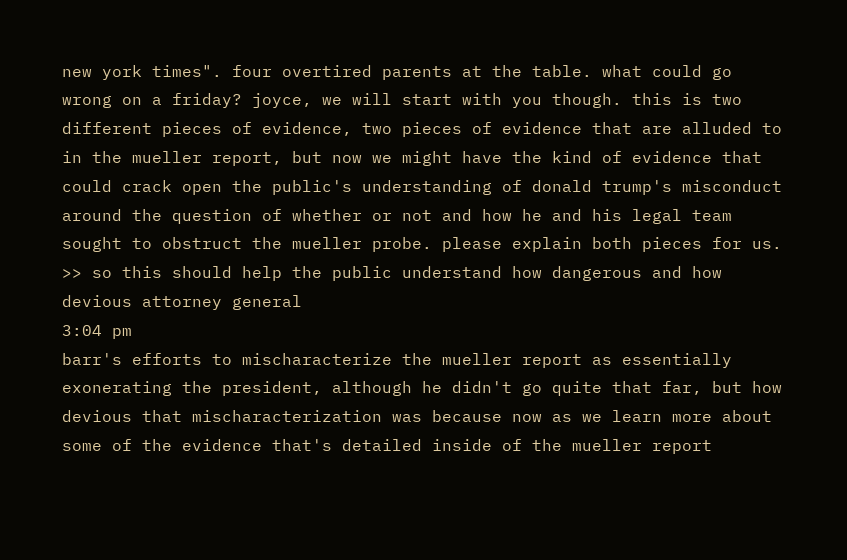new york times". four overtired parents at the table. what could go wrong on a friday? joyce, we will start with you though. this is two different pieces of evidence, two pieces of evidence that are alluded to in the mueller report, but now we might have the kind of evidence that could crack open the public's understanding of donald trump's misconduct around the question of whether or not and how he and his legal team sought to obstruct the mueller probe. please explain both pieces for us. >> so this should help the public understand how dangerous and how devious attorney general
3:04 pm
barr's efforts to mischaracterize the mueller report as essentially exonerating the president, although he didn't go quite that far, but how devious that mischaracterization was because now as we learn more about some of the evidence that's detailed inside of the mueller report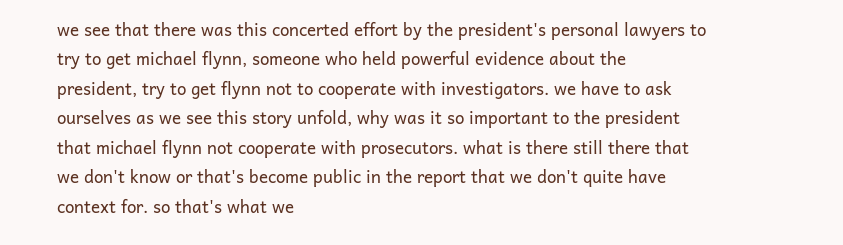we see that there was this concerted effort by the president's personal lawyers to try to get michael flynn, someone who held powerful evidence about the president, try to get flynn not to cooperate with investigators. we have to ask ourselves as we see this story unfold, why was it so important to the president that michael flynn not cooperate with prosecutors. what is there still there that we don't know or that's become public in the report that we don't quite have context for. so that's what we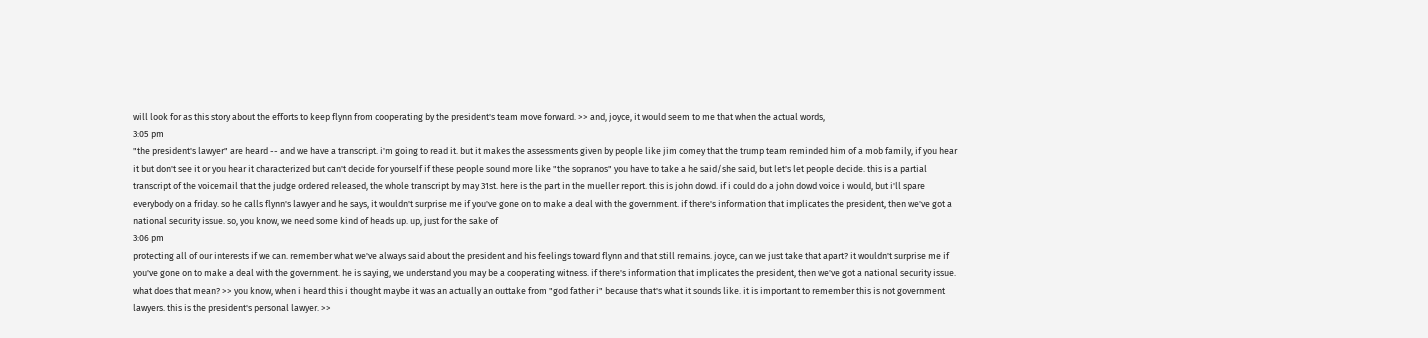will look for as this story about the efforts to keep flynn from cooperating by the president's team move forward. >> and, joyce, it would seem to me that when the actual words,
3:05 pm
"the president's lawyer" are heard -- and we have a transcript. i'm going to read it. but it makes the assessments given by people like jim comey that the trump team reminded him of a mob family, if you hear it but don't see it or you hear it characterized but can't decide for yourself if these people sound more like "the sopranos" you have to take a he said/she said, but let's let people decide. this is a partial transcript of the voicemail that the judge ordered released, the whole transcript by may 31st. here is the part in the mueller report. this is john dowd. if i could do a john dowd voice i would, but i'll spare everybody on a friday. so he calls flynn's lawyer and he says, it wouldn't surprise me if you've gone on to make a deal with the government. if there's information that implicates the president, then we've got a national security issue. so, you know, we need some kind of heads up. up, just for the sake of
3:06 pm
protecting all of our interests if we can. remember what we've always said about the president and his feelings toward flynn and that still remains. joyce, can we just take that apart? it wouldn't surprise me if you've gone on to make a deal with the government. he is saying, we understand you may be a cooperating witness. if there's information that implicates the president, then we've got a national security issue. what does that mean? >> you know, when i heard this i thought maybe it was an actually an outtake from "god father i" because that's what it sounds like. it is important to remember this is not government lawyers. this is the president's personal lawyer. >>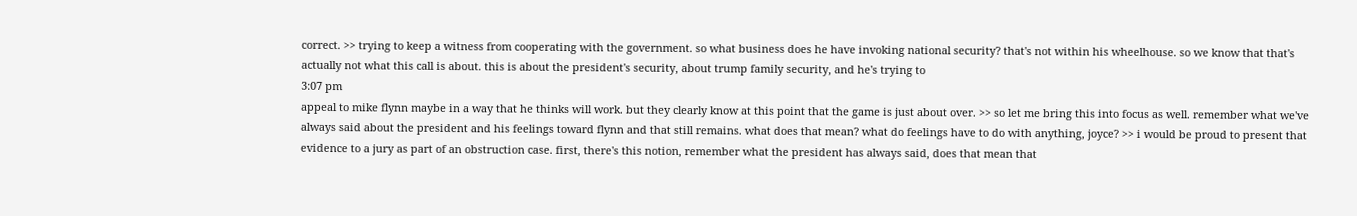correct. >> trying to keep a witness from cooperating with the government. so what business does he have invoking national security? that's not within his wheelhouse. so we know that that's actually not what this call is about. this is about the president's security, about trump family security, and he's trying to
3:07 pm
appeal to mike flynn maybe in a way that he thinks will work. but they clearly know at this point that the game is just about over. >> so let me bring this into focus as well. remember what we've always said about the president and his feelings toward flynn and that still remains. what does that mean? what do feelings have to do with anything, joyce? >> i would be proud to present that evidence to a jury as part of an obstruction case. first, there's this notion, remember what the president has always said, does that mean that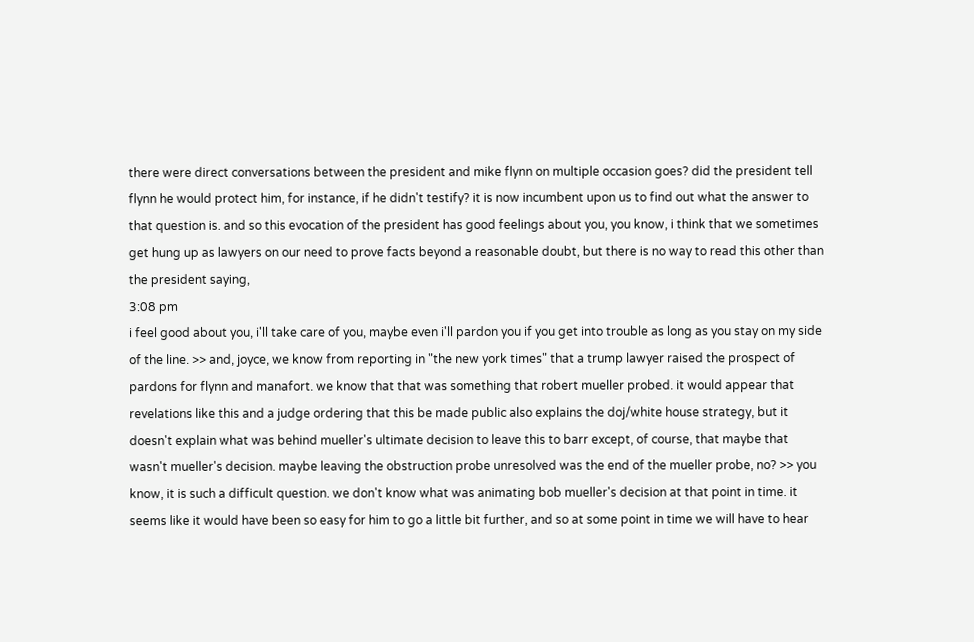there were direct conversations between the president and mike flynn on multiple occasion goes? did the president tell flynn he would protect him, for instance, if he didn't testify? it is now incumbent upon us to find out what the answer to that question is. and so this evocation of the president has good feelings about you, you know, i think that we sometimes get hung up as lawyers on our need to prove facts beyond a reasonable doubt, but there is no way to read this other than the president saying,
3:08 pm
i feel good about you, i'll take care of you, maybe even i'll pardon you if you get into trouble as long as you stay on my side of the line. >> and, joyce, we know from reporting in "the new york times" that a trump lawyer raised the prospect of pardons for flynn and manafort. we know that that was something that robert mueller probed. it would appear that revelations like this and a judge ordering that this be made public also explains the doj/white house strategy, but it doesn't explain what was behind mueller's ultimate decision to leave this to barr except, of course, that maybe that wasn't mueller's decision. maybe leaving the obstruction probe unresolved was the end of the mueller probe, no? >> you know, it is such a difficult question. we don't know what was animating bob mueller's decision at that point in time. it seems like it would have been so easy for him to go a little bit further, and so at some point in time we will have to hear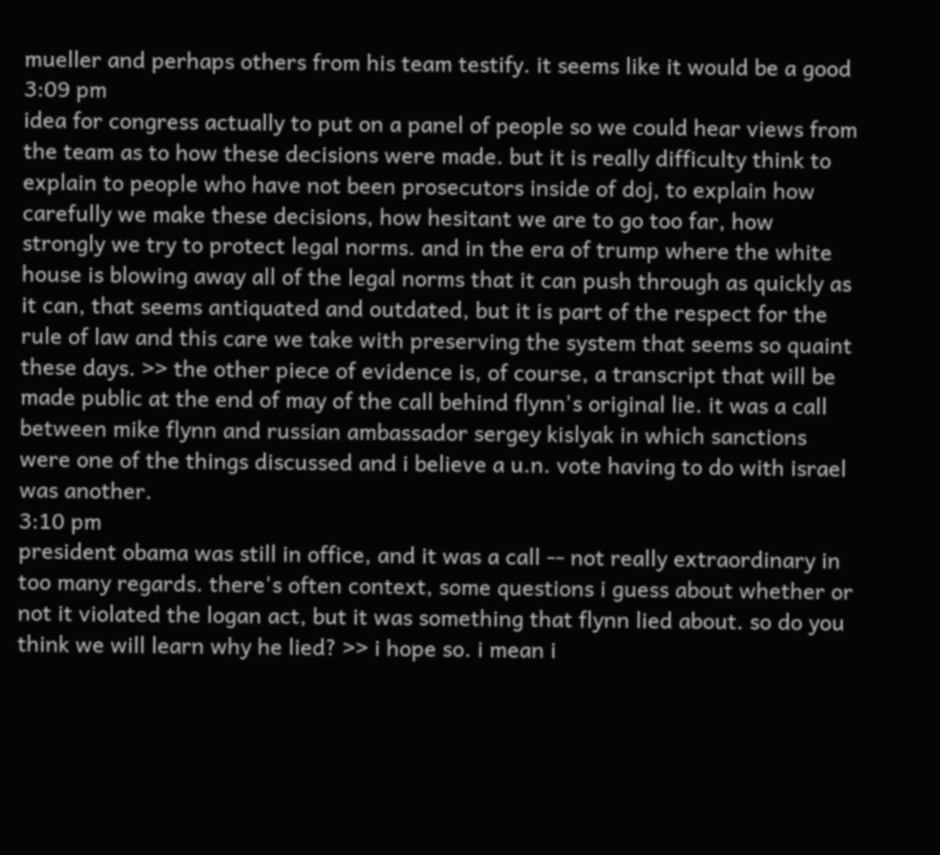mueller and perhaps others from his team testify. it seems like it would be a good
3:09 pm
idea for congress actually to put on a panel of people so we could hear views from the team as to how these decisions were made. but it is really difficulty think to explain to people who have not been prosecutors inside of doj, to explain how carefully we make these decisions, how hesitant we are to go too far, how strongly we try to protect legal norms. and in the era of trump where the white house is blowing away all of the legal norms that it can push through as quickly as it can, that seems antiquated and outdated, but it is part of the respect for the rule of law and this care we take with preserving the system that seems so quaint these days. >> the other piece of evidence is, of course, a transcript that will be made public at the end of may of the call behind flynn's original lie. it was a call between mike flynn and russian ambassador sergey kislyak in which sanctions were one of the things discussed and i believe a u.n. vote having to do with israel was another.
3:10 pm
president obama was still in office, and it was a call -- not really extraordinary in too many regards. there's often context, some questions i guess about whether or not it violated the logan act, but it was something that flynn lied about. so do you think we will learn why he lied? >> i hope so. i mean i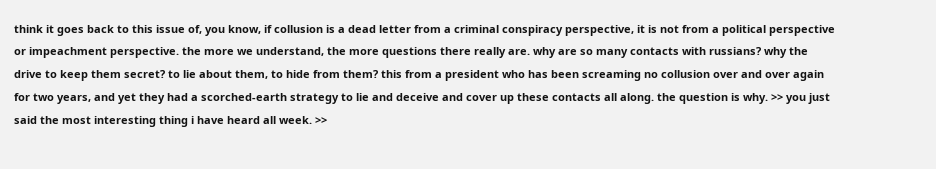think it goes back to this issue of, you know, if collusion is a dead letter from a criminal conspiracy perspective, it is not from a political perspective or impeachment perspective. the more we understand, the more questions there really are. why are so many contacts with russians? why the drive to keep them secret? to lie about them, to hide from them? this from a president who has been screaming no collusion over and over again for two years, and yet they had a scorched-earth strategy to lie and deceive and cover up these contacts all along. the question is why. >> you just said the most interesting thing i have heard all week. >>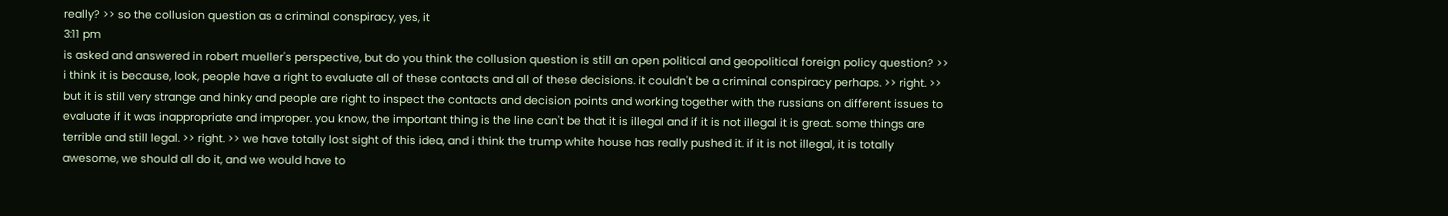really? >> so the collusion question as a criminal conspiracy, yes, it
3:11 pm
is asked and answered in robert mueller's perspective, but do you think the collusion question is still an open political and geopolitical foreign policy question? >> i think it is because, look, people have a right to evaluate all of these contacts and all of these decisions. it couldn't be a criminal conspiracy perhaps. >> right. >> but it is still very strange and hinky and people are right to inspect the contacts and decision points and working together with the russians on different issues to evaluate if it was inappropriate and improper. you know, the important thing is the line can't be that it is illegal and if it is not illegal it is great. some things are terrible and still legal. >> right. >> we have totally lost sight of this idea, and i think the trump white house has really pushed it. if it is not illegal, it is totally awesome, we should all do it, and we would have to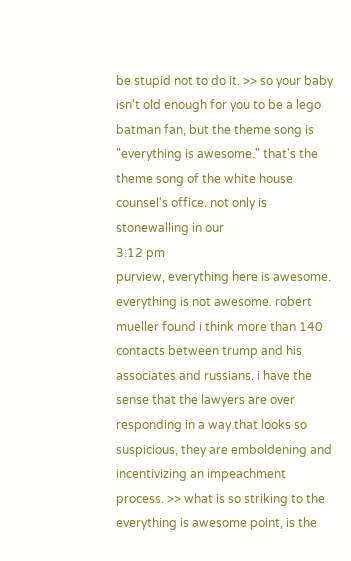be stupid not to do it. >> so your baby isn't old enough for you to be a lego batman fan, but the theme song is "everything is awesome." that's the theme song of the white house counsel's office. not only is stonewalling in our
3:12 pm
purview, everything here is awesome. everything is not awesome. robert mueller found i think more than 140 contacts between trump and his associates and russians. i have the sense that the lawyers are over responding in a way that looks so suspicious, they are emboldening and incentivizing an impeachment process. >> what is so striking to the everything is awesome point, is the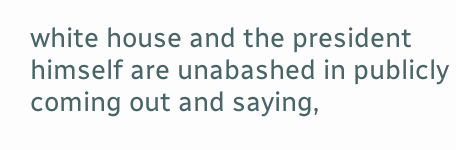white house and the president himself are unabashed in publicly coming out and saying,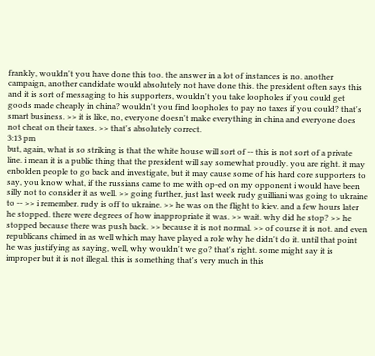frankly, wouldn't you have done this too. the answer in a lot of instances is no. another campaign, another candidate would absolutely not have done this. the president often says this and it is sort of messaging to his supporters, wouldn't you take loopholes if you could get goods made cheaply in china? wouldn't you find loopholes to pay no taxes if you could? that's smart business. >> it is like, no, everyone doesn't make everything in china and everyone does not cheat on their taxes. >> that's absolutely correct.
3:13 pm
but, again, what is so striking is that the white house will sort of -- this is not sort of a private line. i mean it is a public thing that the president will say somewhat proudly. you are right. it may enbolden people to go back and investigate, but it may cause some of his hard core supporters to say, you know what, if the russians came to me with op-ed on my opponent i would have been silly not to consider it as well. >> going further, just last week rudy guilliani was going to ukraine to -- >> i remember. rudy is off to ukraine. >> he was on the flight to kiev. and a few hours later he stopped. there were degrees of how inappropriate it was. >> wait. why did he stop? >> he stopped because there was push back. >> because it is not normal. >> of course it is not. and even republicans chimed in as well which may have played a role why he didn't do it. until that point he was justifying as saying, well, why wouldn't we go? that's right. some might say it is improper but it is not illegal. this is something that's very much in this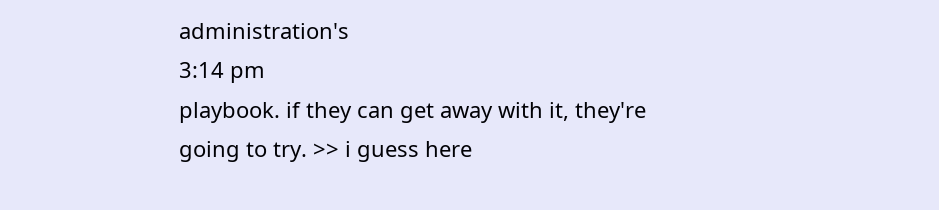administration's
3:14 pm
playbook. if they can get away with it, they're going to try. >> i guess here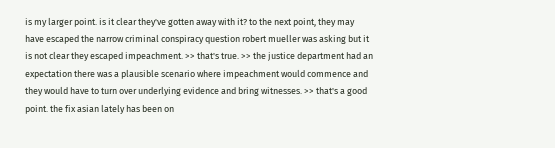is my larger point. is it clear they've gotten away with it? to the next point, they may have escaped the narrow criminal conspiracy question robert mueller was asking but it is not clear they escaped impeachment. >> that's true. >> the justice department had an expectation there was a plausible scenario where impeachment would commence and they would have to turn over underlying evidence and bring witnesses. >> that's a good point. the fix asian lately has been on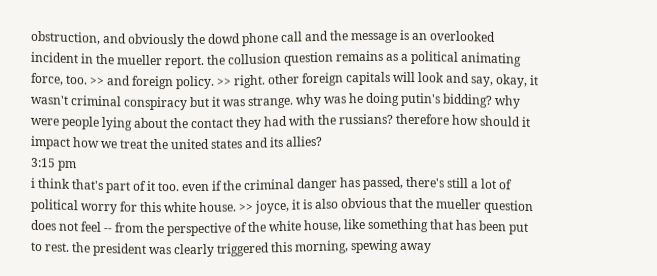obstruction, and obviously the dowd phone call and the message is an overlooked incident in the mueller report. the collusion question remains as a political animating force, too. >> and foreign policy. >> right. other foreign capitals will look and say, okay, it wasn't criminal conspiracy but it was strange. why was he doing putin's bidding? why were people lying about the contact they had with the russians? therefore how should it impact how we treat the united states and its allies?
3:15 pm
i think that's part of it too. even if the criminal danger has passed, there's still a lot of political worry for this white house. >> joyce, it is also obvious that the mueller question does not feel -- from the perspective of the white house, like something that has been put to rest. the president was clearly triggered this morning, spewing away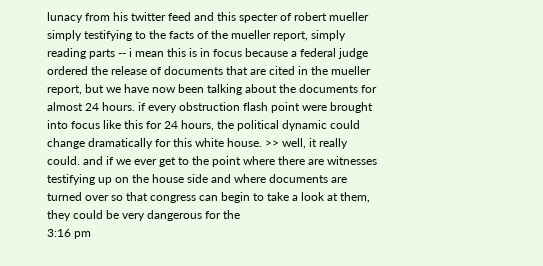lunacy from his twitter feed and this specter of robert mueller simply testifying to the facts of the mueller report, simply reading parts -- i mean this is in focus because a federal judge ordered the release of documents that are cited in the mueller report, but we have now been talking about the documents for almost 24 hours. if every obstruction flash point were brought into focus like this for 24 hours, the political dynamic could change dramatically for this white house. >> well, it really could. and if we ever get to the point where there are witnesses testifying up on the house side and where documents are turned over so that congress can begin to take a look at them, they could be very dangerous for the
3:16 pm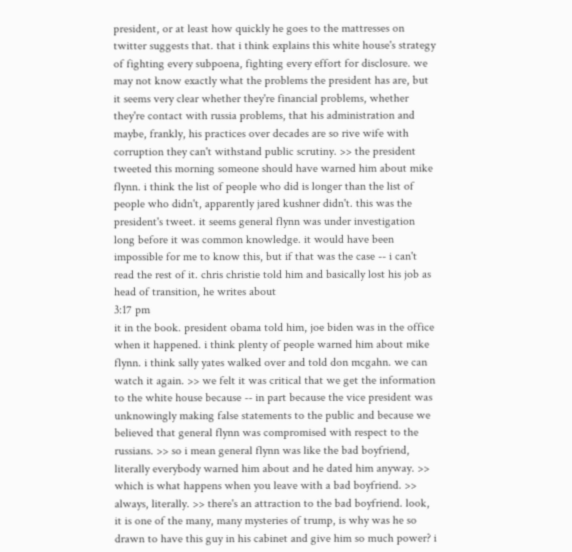president, or at least how quickly he goes to the mattresses on twitter suggests that. that i think explains this white house's strategy of fighting every subpoena, fighting every effort for disclosure. we may not know exactly what the problems the president has are, but it seems very clear whether they're financial problems, whether they're contact with russia problems, that his administration and maybe, frankly, his practices over decades are so rive wife with corruption they can't withstand public scrutiny. >> the president tweeted this morning someone should have warned him about mike flynn. i think the list of people who did is longer than the list of people who didn't, apparently jared kushner didn't. this was the president's tweet. it seems general flynn was under investigation long before it was common knowledge. it would have been impossible for me to know this, but if that was the case -- i can't read the rest of it. chris christie told him and basically lost his job as head of transition, he writes about
3:17 pm
it in the book. president obama told him, joe biden was in the office when it happened. i think plenty of people warned him about mike flynn. i think sally yates walked over and told don mcgahn. we can watch it again. >> we felt it was critical that we get the information to the white house because -- in part because the vice president was unknowingly making false statements to the public and because we believed that general flynn was compromised with respect to the russians. >> so i mean general flynn was like the bad boyfriend, literally everybody warned him about and he dated him anyway. >> which is what happens when you leave with a bad boyfriend. >> always, literally. >> there's an attraction to the bad boyfriend. look, it is one of the many, many mysteries of trump, is why was he so drawn to have this guy in his cabinet and give him so much power? i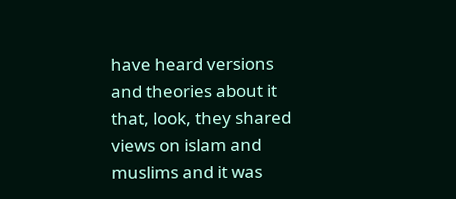have heard versions and theories about it that, look, they shared views on islam and muslims and it was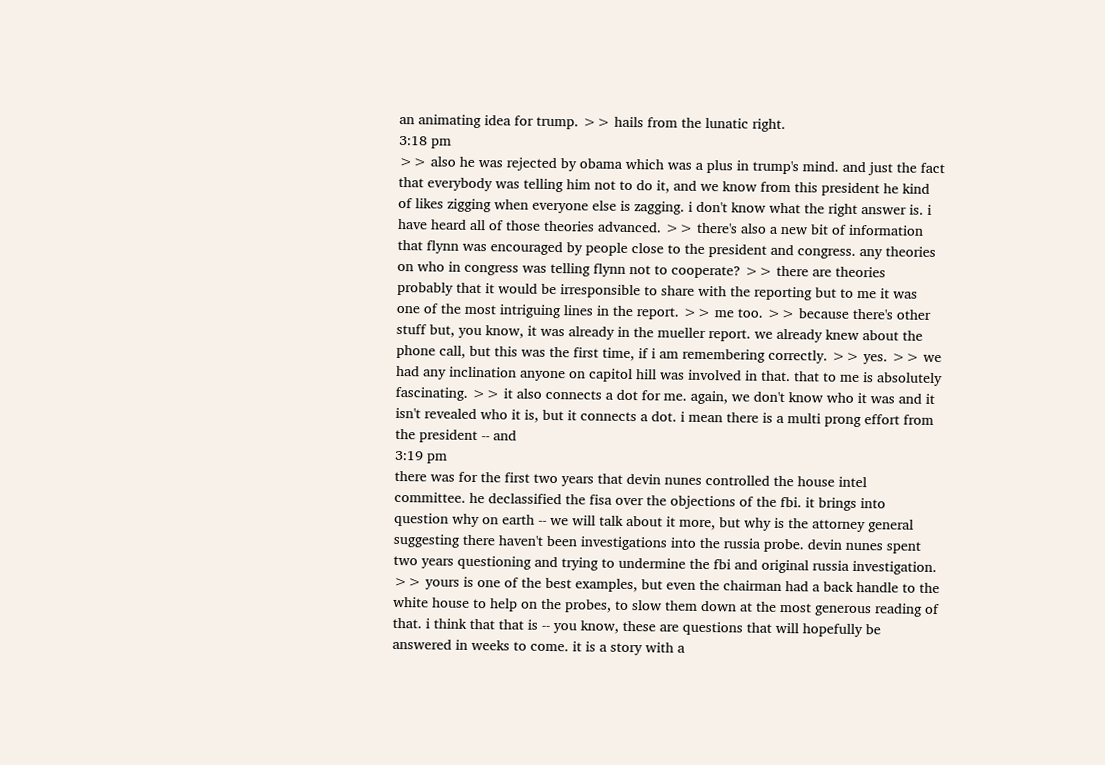an animating idea for trump. >> hails from the lunatic right.
3:18 pm
>> also he was rejected by obama which was a plus in trump's mind. and just the fact that everybody was telling him not to do it, and we know from this president he kind of likes zigging when everyone else is zagging. i don't know what the right answer is. i have heard all of those theories advanced. >> there's also a new bit of information that flynn was encouraged by people close to the president and congress. any theories on who in congress was telling flynn not to cooperate? >> there are theories probably that it would be irresponsible to share with the reporting but to me it was one of the most intriguing lines in the report. >> me too. >> because there's other stuff but, you know, it was already in the mueller report. we already knew about the phone call, but this was the first time, if i am remembering correctly. >> yes. >> we had any inclination anyone on capitol hill was involved in that. that to me is absolutely fascinating. >> it also connects a dot for me. again, we don't know who it was and it isn't revealed who it is, but it connects a dot. i mean there is a multi prong effort from the president -- and
3:19 pm
there was for the first two years that devin nunes controlled the house intel committee. he declassified the fisa over the objections of the fbi. it brings into question why on earth -- we will talk about it more, but why is the attorney general suggesting there haven't been investigations into the russia probe. devin nunes spent two years questioning and trying to undermine the fbi and original russia investigation. >> yours is one of the best examples, but even the chairman had a back handle to the white house to help on the probes, to slow them down at the most generous reading of that. i think that that is -- you know, these are questions that will hopefully be answered in weeks to come. it is a story with a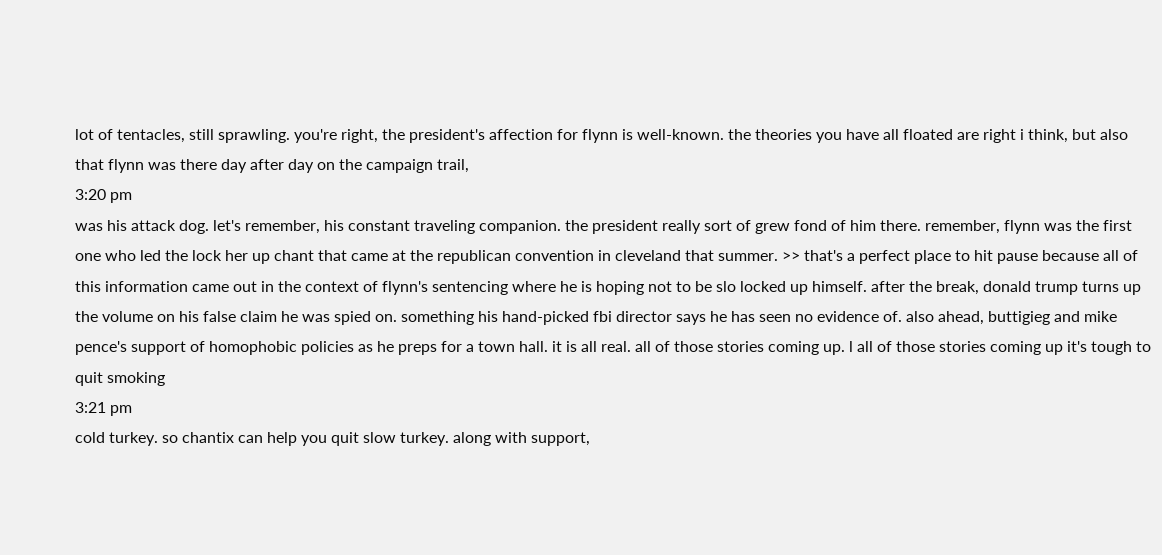lot of tentacles, still sprawling. you're right, the president's affection for flynn is well-known. the theories you have all floated are right i think, but also that flynn was there day after day on the campaign trail,
3:20 pm
was his attack dog. let's remember, his constant traveling companion. the president really sort of grew fond of him there. remember, flynn was the first one who led the lock her up chant that came at the republican convention in cleveland that summer. >> that's a perfect place to hit pause because all of this information came out in the context of flynn's sentencing where he is hoping not to be slo locked up himself. after the break, donald trump turns up the volume on his false claim he was spied on. something his hand-picked fbi director says he has seen no evidence of. also ahead, buttigieg and mike pence's support of homophobic policies as he preps for a town hall. it is all real. all of those stories coming up. l all of those stories coming up it's tough to quit smoking
3:21 pm
cold turkey. so chantix can help you quit slow turkey. along with support,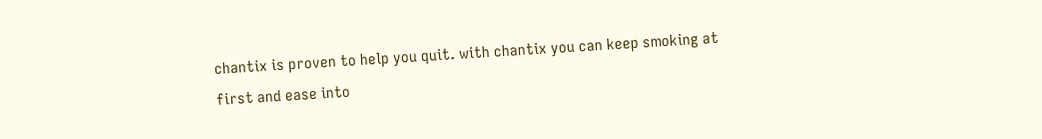chantix is proven to help you quit. with chantix you can keep smoking at first and ease into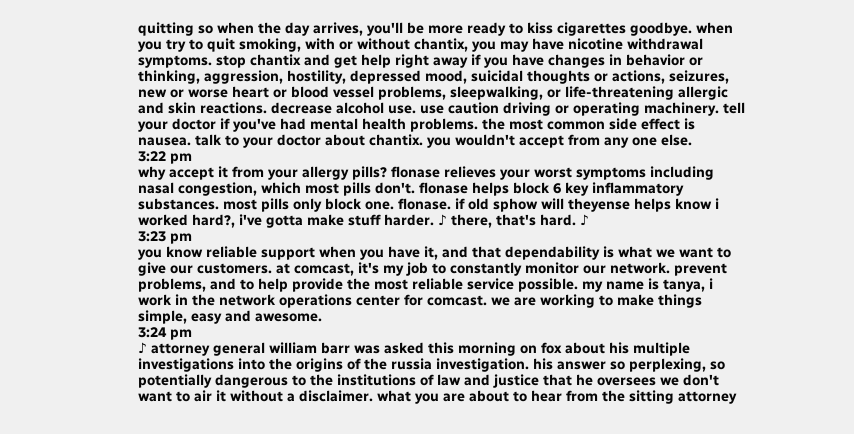quitting so when the day arrives, you'll be more ready to kiss cigarettes goodbye. when you try to quit smoking, with or without chantix, you may have nicotine withdrawal symptoms. stop chantix and get help right away if you have changes in behavior or thinking, aggression, hostility, depressed mood, suicidal thoughts or actions, seizures, new or worse heart or blood vessel problems, sleepwalking, or life-threatening allergic and skin reactions. decrease alcohol use. use caution driving or operating machinery. tell your doctor if you've had mental health problems. the most common side effect is nausea. talk to your doctor about chantix. you wouldn't accept from any one else.
3:22 pm
why accept it from your allergy pills? flonase relieves your worst symptoms including nasal congestion, which most pills don't. flonase helps block 6 key inflammatory substances. most pills only block one. flonase. if old sphow will theyense helps know i worked hard?, i've gotta make stuff harder. ♪ there, that's hard. ♪
3:23 pm
you know reliable support when you have it, and that dependability is what we want to give our customers. at comcast, it's my job to constantly monitor our network. prevent problems, and to help provide the most reliable service possible. my name is tanya, i work in the network operations center for comcast. we are working to make things simple, easy and awesome.
3:24 pm
♪ attorney general william barr was asked this morning on fox about his multiple investigations into the origins of the russia investigation. his answer so perplexing, so potentially dangerous to the institutions of law and justice that he oversees we don't want to air it without a disclaimer. what you are about to hear from the sitting attorney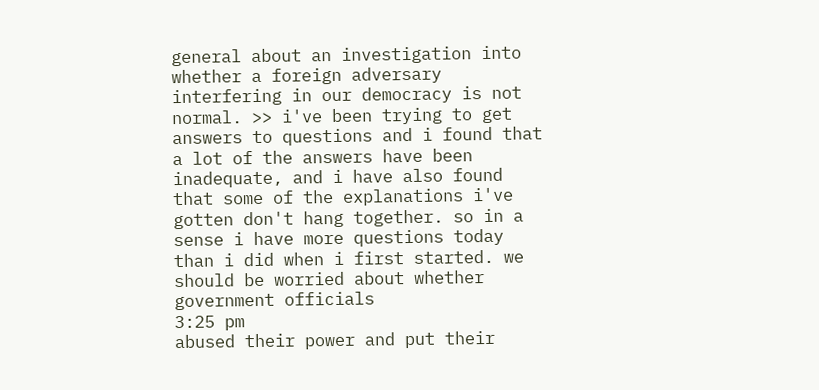general about an investigation into whether a foreign adversary interfering in our democracy is not normal. >> i've been trying to get answers to questions and i found that a lot of the answers have been inadequate, and i have also found that some of the explanations i've gotten don't hang together. so in a sense i have more questions today than i did when i first started. we should be worried about whether government officials
3:25 pm
abused their power and put their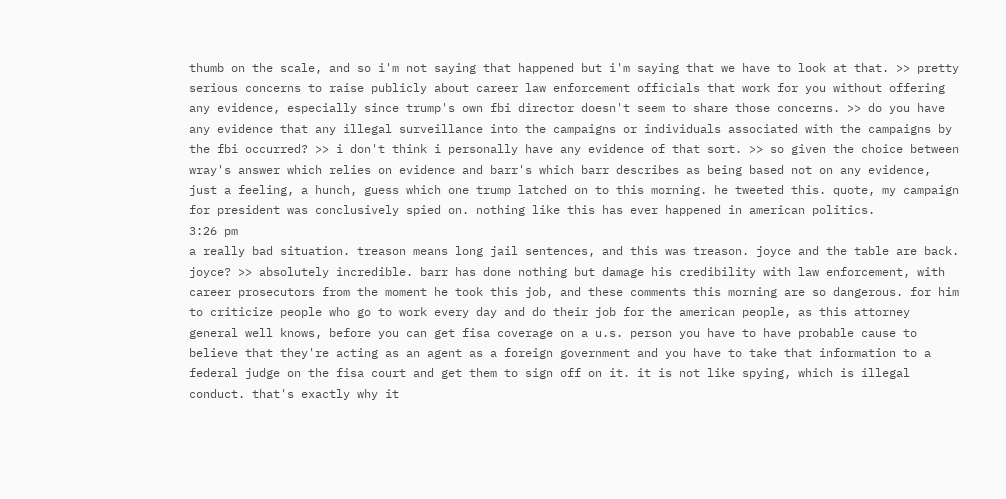thumb on the scale, and so i'm not saying that happened but i'm saying that we have to look at that. >> pretty serious concerns to raise publicly about career law enforcement officials that work for you without offering any evidence, especially since trump's own fbi director doesn't seem to share those concerns. >> do you have any evidence that any illegal surveillance into the campaigns or individuals associated with the campaigns by the fbi occurred? >> i don't think i personally have any evidence of that sort. >> so given the choice between wray's answer which relies on evidence and barr's which barr describes as being based not on any evidence, just a feeling, a hunch, guess which one trump latched on to this morning. he tweeted this. quote, my campaign for president was conclusively spied on. nothing like this has ever happened in american politics.
3:26 pm
a really bad situation. treason means long jail sentences, and this was treason. joyce and the table are back. joyce? >> absolutely incredible. barr has done nothing but damage his credibility with law enforcement, with career prosecutors from the moment he took this job, and these comments this morning are so dangerous. for him to criticize people who go to work every day and do their job for the american people, as this attorney general well knows, before you can get fisa coverage on a u.s. person you have to have probable cause to believe that they're acting as an agent as a foreign government and you have to take that information to a federal judge on the fisa court and get them to sign off on it. it is not like spying, which is illegal conduct. that's exactly why it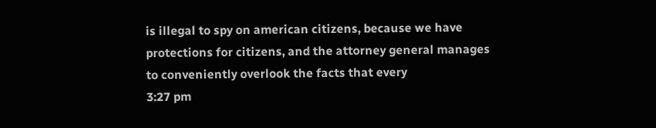is illegal to spy on american citizens, because we have protections for citizens, and the attorney general manages to conveniently overlook the facts that every
3:27 pm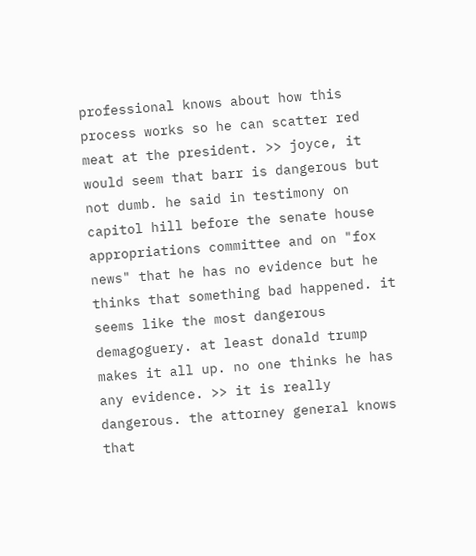professional knows about how this process works so he can scatter red meat at the president. >> joyce, it would seem that barr is dangerous but not dumb. he said in testimony on capitol hill before the senate house appropriations committee and on "fox news" that he has no evidence but he thinks that something bad happened. it seems like the most dangerous demagoguery. at least donald trump makes it all up. no one thinks he has any evidence. >> it is really dangerous. the attorney general knows that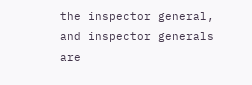the inspector general, and inspector generals are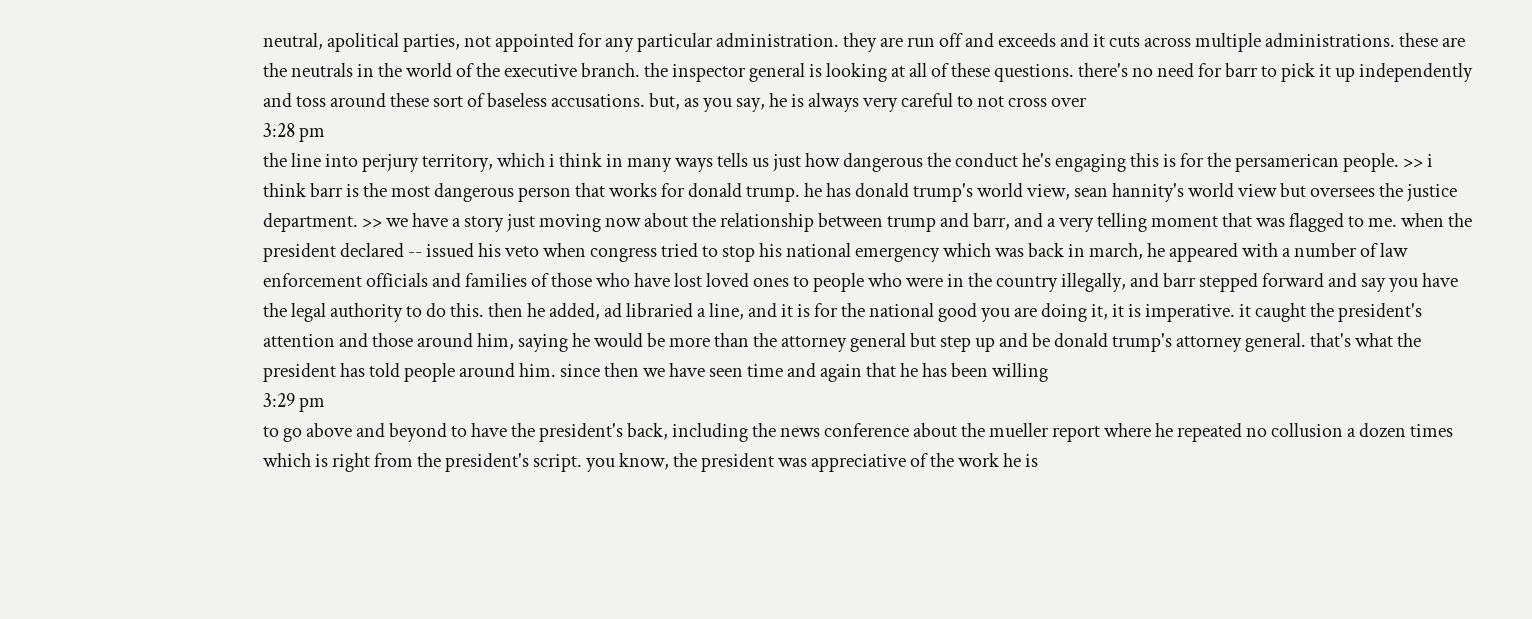neutral, apolitical parties, not appointed for any particular administration. they are run off and exceeds and it cuts across multiple administrations. these are the neutrals in the world of the executive branch. the inspector general is looking at all of these questions. there's no need for barr to pick it up independently and toss around these sort of baseless accusations. but, as you say, he is always very careful to not cross over
3:28 pm
the line into perjury territory, which i think in many ways tells us just how dangerous the conduct he's engaging this is for the persamerican people. >> i think barr is the most dangerous person that works for donald trump. he has donald trump's world view, sean hannity's world view but oversees the justice department. >> we have a story just moving now about the relationship between trump and barr, and a very telling moment that was flagged to me. when the president declared -- issued his veto when congress tried to stop his national emergency which was back in march, he appeared with a number of law enforcement officials and families of those who have lost loved ones to people who were in the country illegally, and barr stepped forward and say you have the legal authority to do this. then he added, ad libraried a line, and it is for the national good you are doing it, it is imperative. it caught the president's attention and those around him, saying he would be more than the attorney general but step up and be donald trump's attorney general. that's what the president has told people around him. since then we have seen time and again that he has been willing
3:29 pm
to go above and beyond to have the president's back, including the news conference about the mueller report where he repeated no collusion a dozen times which is right from the president's script. you know, the president was appreciative of the work he is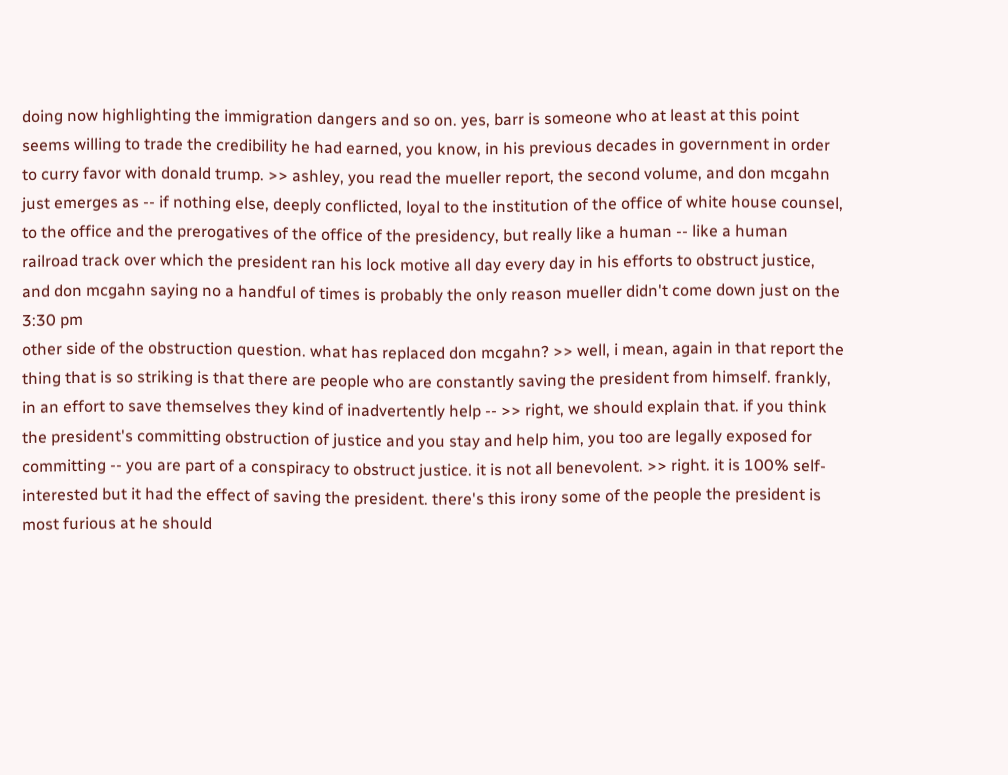doing now highlighting the immigration dangers and so on. yes, barr is someone who at least at this point seems willing to trade the credibility he had earned, you know, in his previous decades in government in order to curry favor with donald trump. >> ashley, you read the mueller report, the second volume, and don mcgahn just emerges as -- if nothing else, deeply conflicted, loyal to the institution of the office of white house counsel, to the office and the prerogatives of the office of the presidency, but really like a human -- like a human railroad track over which the president ran his lock motive all day every day in his efforts to obstruct justice, and don mcgahn saying no a handful of times is probably the only reason mueller didn't come down just on the
3:30 pm
other side of the obstruction question. what has replaced don mcgahn? >> well, i mean, again in that report the thing that is so striking is that there are people who are constantly saving the president from himself. frankly, in an effort to save themselves they kind of inadvertently help -- >> right, we should explain that. if you think the president's committing obstruction of justice and you stay and help him, you too are legally exposed for committing -- you are part of a conspiracy to obstruct justice. it is not all benevolent. >> right. it is 100% self-interested but it had the effect of saving the president. there's this irony some of the people the president is most furious at he should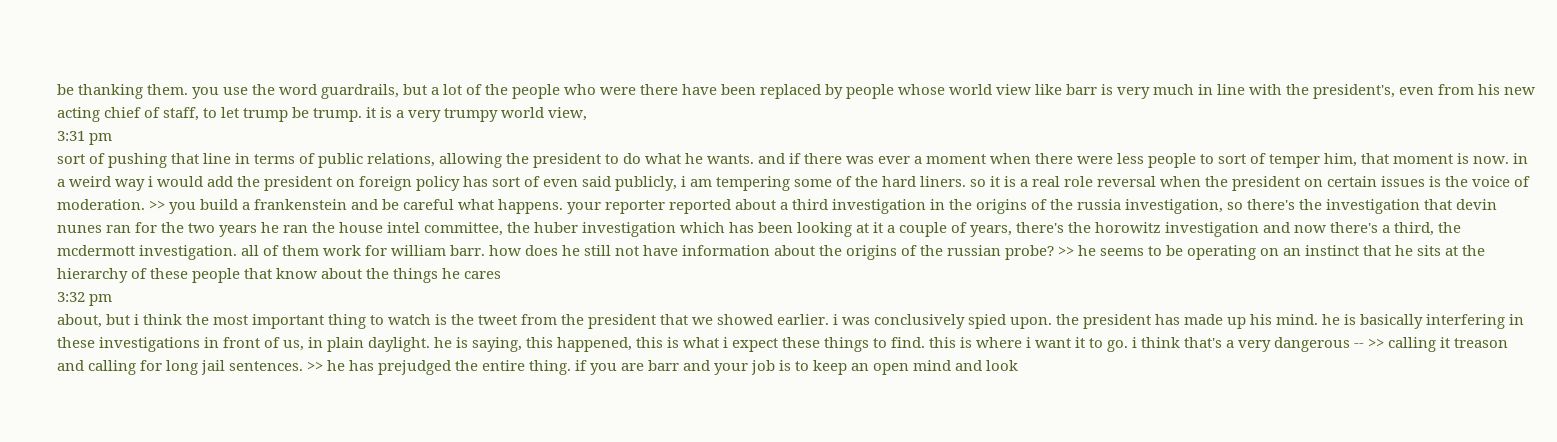be thanking them. you use the word guardrails, but a lot of the people who were there have been replaced by people whose world view like barr is very much in line with the president's, even from his new acting chief of staff, to let trump be trump. it is a very trumpy world view,
3:31 pm
sort of pushing that line in terms of public relations, allowing the president to do what he wants. and if there was ever a moment when there were less people to sort of temper him, that moment is now. in a weird way i would add the president on foreign policy has sort of even said publicly, i am tempering some of the hard liners. so it is a real role reversal when the president on certain issues is the voice of moderation. >> you build a frankenstein and be careful what happens. your reporter reported about a third investigation in the origins of the russia investigation, so there's the investigation that devin nunes ran for the two years he ran the house intel committee, the huber investigation which has been looking at it a couple of years, there's the horowitz investigation and now there's a third, the mcdermott investigation. all of them work for william barr. how does he still not have information about the origins of the russian probe? >> he seems to be operating on an instinct that he sits at the hierarchy of these people that know about the things he cares
3:32 pm
about, but i think the most important thing to watch is the tweet from the president that we showed earlier. i was conclusively spied upon. the president has made up his mind. he is basically interfering in these investigations in front of us, in plain daylight. he is saying, this happened, this is what i expect these things to find. this is where i want it to go. i think that's a very dangerous -- >> calling it treason and calling for long jail sentences. >> he has prejudged the entire thing. if you are barr and your job is to keep an open mind and look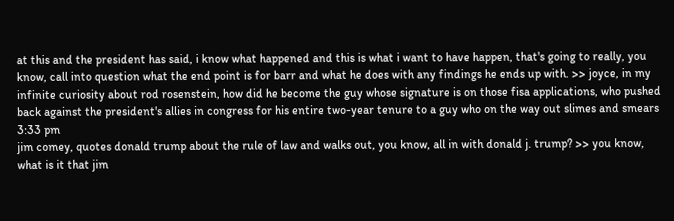at this and the president has said, i know what happened and this is what i want to have happen, that's going to really, you know, call into question what the end point is for barr and what he does with any findings he ends up with. >> joyce, in my infinite curiosity about rod rosenstein, how did he become the guy whose signature is on those fisa applications, who pushed back against the president's allies in congress for his entire two-year tenure to a guy who on the way out slimes and smears
3:33 pm
jim comey, quotes donald trump about the rule of law and walks out, you know, all in with donald j. trump? >> you know, what is it that jim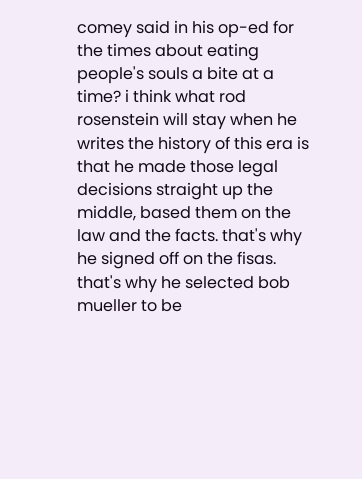comey said in his op-ed for the times about eating people's souls a bite at a time? i think what rod rosenstein will stay when he writes the history of this era is that he made those legal decisions straight up the middle, based them on the law and the facts. that's why he signed off on the fisas. that's why he selected bob mueller to be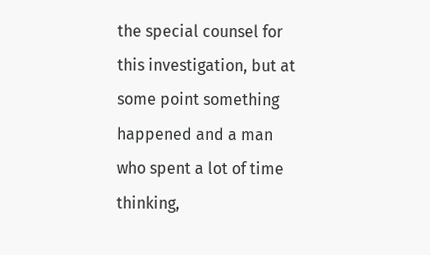the special counsel for this investigation, but at some point something happened and a man who spent a lot of time thinking,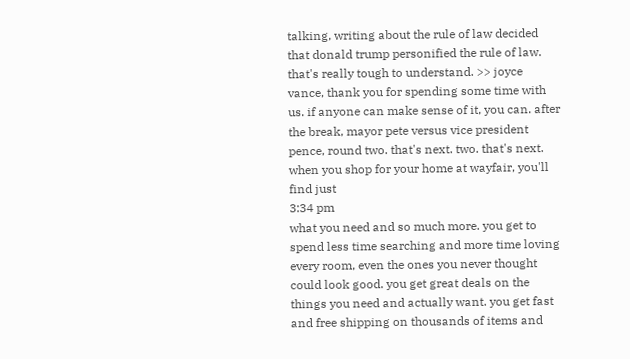talking, writing about the rule of law decided that donald trump personified the rule of law. that's really tough to understand. >> joyce vance, thank you for spending some time with us. if anyone can make sense of it, you can. after the break, mayor pete versus vice president pence, round two. that's next. two. that's next. when you shop for your home at wayfair, you'll find just
3:34 pm
what you need and so much more. you get to spend less time searching and more time loving every room, even the ones you never thought could look good. you get great deals on the things you need and actually want. you get fast and free shipping on thousands of items and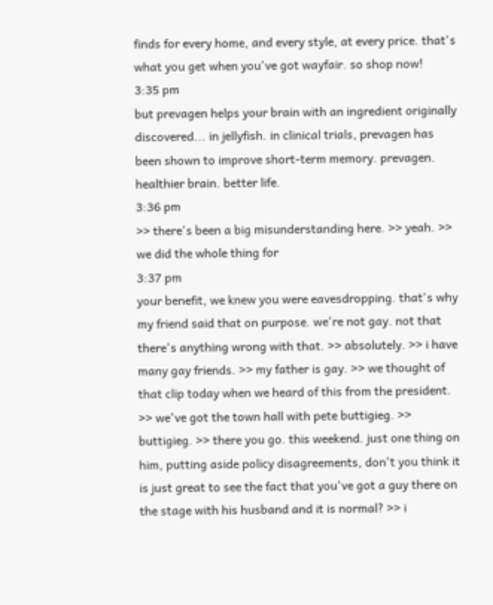finds for every home, and every style, at every price. that's what you get when you've got wayfair. so shop now!
3:35 pm
but prevagen helps your brain with an ingredient originally discovered... in jellyfish. in clinical trials, prevagen has been shown to improve short-term memory. prevagen. healthier brain. better life.
3:36 pm
>> there's been a big misunderstanding here. >> yeah. >> we did the whole thing for
3:37 pm
your benefit, we knew you were eavesdropping. that's why my friend said that on purpose. we're not gay. not that there's anything wrong with that. >> absolutely. >> i have many gay friends. >> my father is gay. >> we thought of that clip today when we heard of this from the president. >> we've got the town hall with pete buttigieg. >> buttigieg. >> there you go. this weekend. just one thing on him, putting aside policy disagreements, don't you think it is just great to see the fact that you've got a guy there on the stage with his husband and it is normal? >> i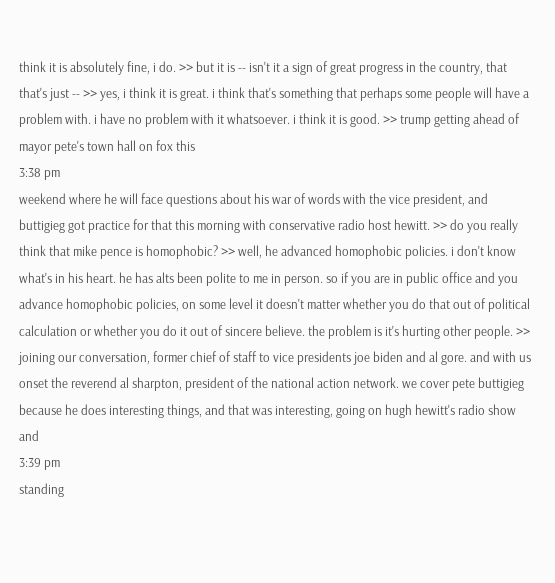think it is absolutely fine, i do. >> but it is -- isn't it a sign of great progress in the country, that that's just -- >> yes, i think it is great. i think that's something that perhaps some people will have a problem with. i have no problem with it whatsoever. i think it is good. >> trump getting ahead of mayor pete's town hall on fox this
3:38 pm
weekend where he will face questions about his war of words with the vice president, and buttigieg got practice for that this morning with conservative radio host hewitt. >> do you really think that mike pence is homophobic? >> well, he advanced homophobic policies. i don't know what's in his heart. he has alts been polite to me in person. so if you are in public office and you advance homophobic policies, on some level it doesn't matter whether you do that out of political calculation or whether you do it out of sincere believe. the problem is it's hurting other people. >> joining our conversation, former chief of staff to vice presidents joe biden and al gore. and with us onset the reverend al sharpton, president of the national action network. we cover pete buttigieg because he does interesting things, and that was interesting, going on hugh hewitt's radio show and
3:39 pm
standing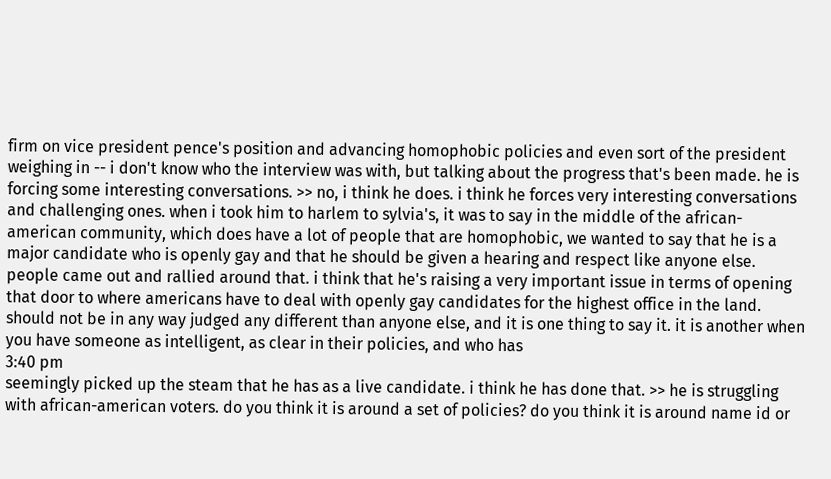firm on vice president pence's position and advancing homophobic policies and even sort of the president weighing in -- i don't know who the interview was with, but talking about the progress that's been made. he is forcing some interesting conversations. >> no, i think he does. i think he forces very interesting conversations and challenging ones. when i took him to harlem to sylvia's, it was to say in the middle of the african-american community, which does have a lot of people that are homophobic, we wanted to say that he is a major candidate who is openly gay and that he should be given a hearing and respect like anyone else. people came out and rallied around that. i think that he's raising a very important issue in terms of opening that door to where americans have to deal with openly gay candidates for the highest office in the land. should not be in any way judged any different than anyone else, and it is one thing to say it. it is another when you have someone as intelligent, as clear in their policies, and who has
3:40 pm
seemingly picked up the steam that he has as a live candidate. i think he has done that. >> he is struggling with african-american voters. do you think it is around a set of policies? do you think it is around name id or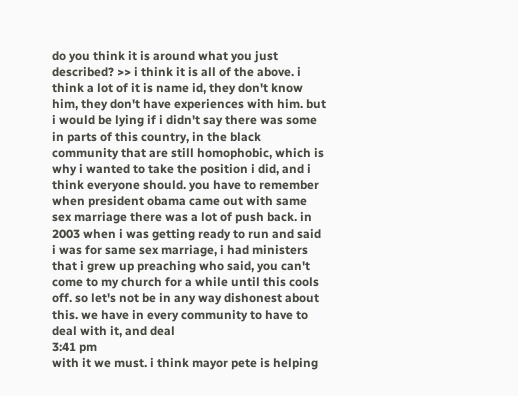do you think it is around what you just described? >> i think it is all of the above. i think a lot of it is name id, they don't know him, they don't have experiences with him. but i would be lying if i didn't say there was some in parts of this country, in the black community that are still homophobic, which is why i wanted to take the position i did, and i think everyone should. you have to remember when president obama came out with same sex marriage there was a lot of push back. in 2003 when i was getting ready to run and said i was for same sex marriage, i had ministers that i grew up preaching who said, you can't come to my church for a while until this cools off. so let's not be in any way dishonest about this. we have in every community to have to deal with it, and deal
3:41 pm
with it we must. i think mayor pete is helping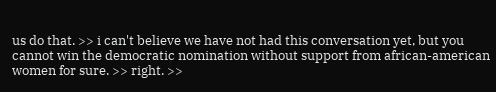us do that. >> i can't believe we have not had this conversation yet, but you cannot win the democratic nomination without support from african-american women for sure. >> right. >>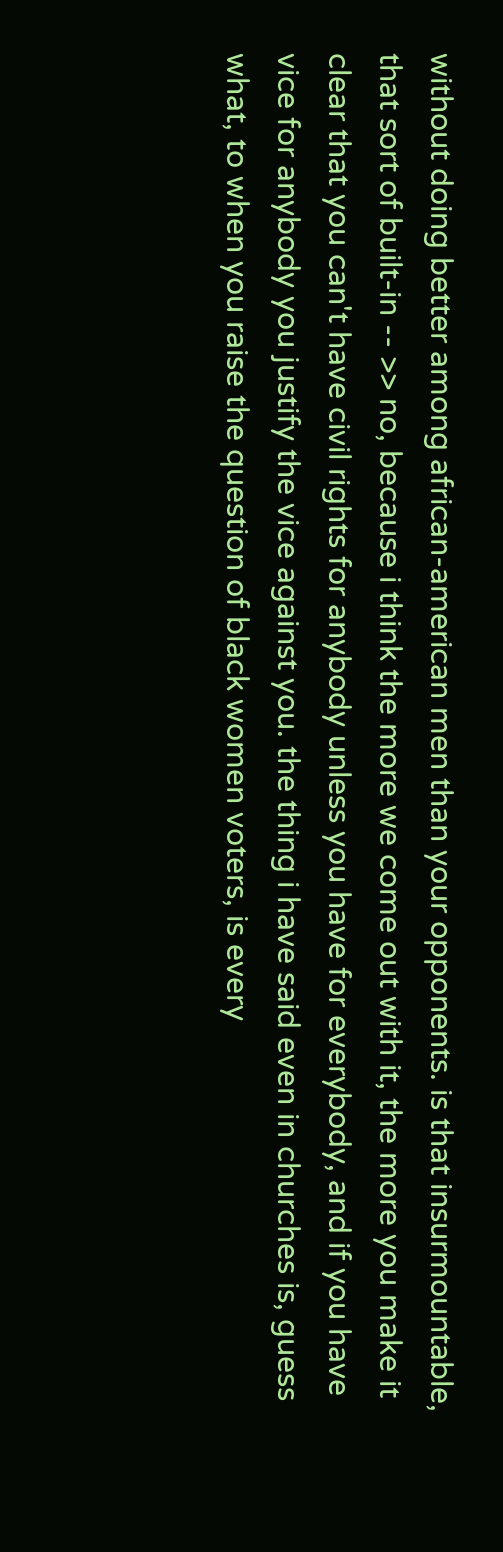without doing better among african-american men than your opponents. is that insurmountable, that sort of built-in -- >> no, because i think the more we come out with it, the more you make it clear that you can't have civil rights for anybody unless you have for everybody, and if you have vice for anybody you justify the vice against you. the thing i have said even in churches is, guess what, to when you raise the question of black women voters, is every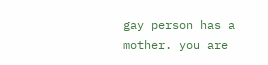gay person has a mother. you are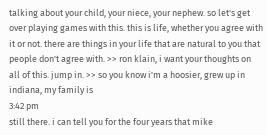talking about your child, your niece, your nephew. so let's get over playing games with this. this is life, whether you agree with it or not. there are things in your life that are natural to you that people don't agree with. >> ron klain, i want your thoughts on all of this. jump in. >> so you know i'm a hoosier, grew up in indiana, my family is
3:42 pm
still there. i can tell you for the four years that mike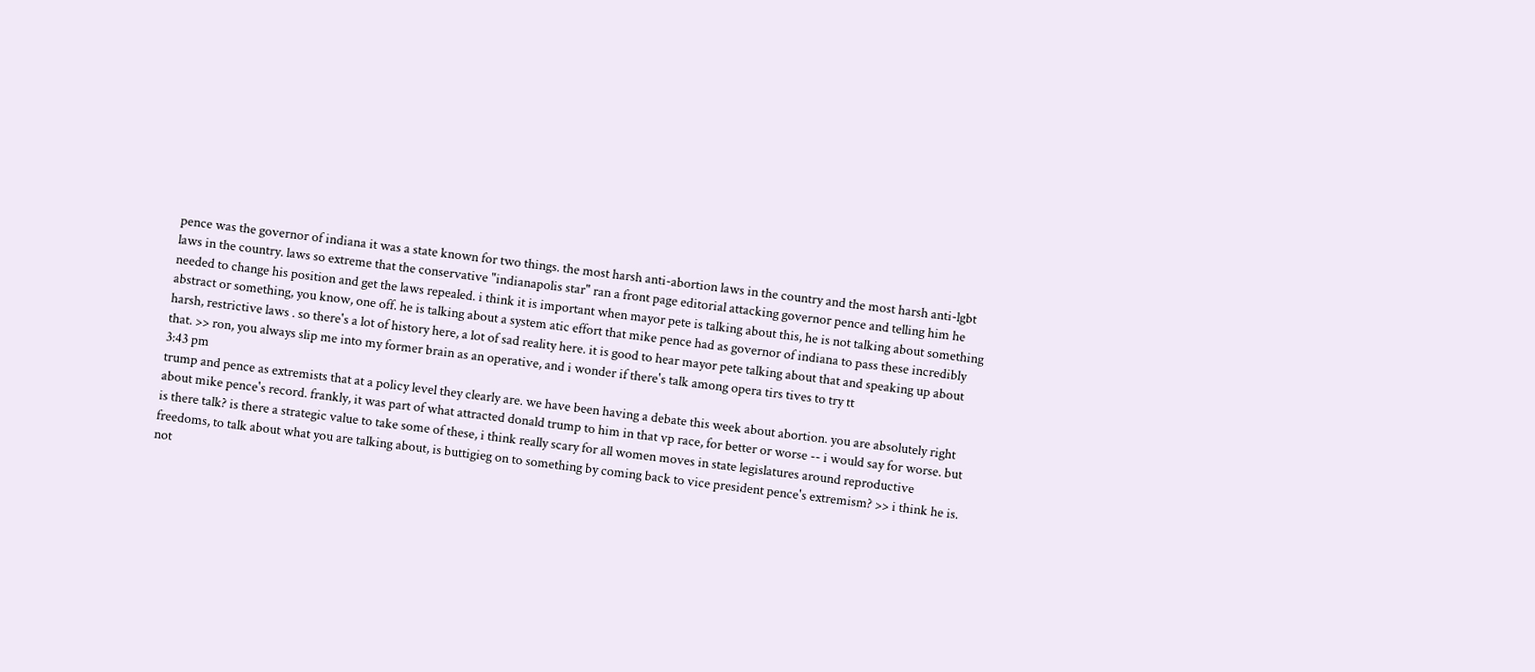pence was the governor of indiana it was a state known for two things. the most harsh anti-abortion laws in the country and the most harsh anti-lgbt laws in the country. laws so extreme that the conservative "indianapolis star" ran a front page editorial attacking governor pence and telling him he needed to change his position and get the laws repealed. i think it is important when mayor pete is talking about this, he is not talking about something abstract or something, you know, one off. he is talking about a system atic effort that mike pence had as governor of indiana to pass these incredibly harsh, restrictive laws . so there's a lot of history here, a lot of sad reality here. it is good to hear mayor pete talking about that and speaking up about that. >> ron, you always slip me into my former brain as an operative, and i wonder if there's talk among opera tirs tives to try tt
3:43 pm
trump and pence as extremists that at a policy level they clearly are. we have been having a debate this week about abortion. you are absolutely right about mike pence's record. frankly, it was part of what attracted donald trump to him in that vp race, for better or worse -- i would say for worse. but is there talk? is there a strategic value to take some of these, i think really scary for all women moves in state legislatures around reproductive freedoms, to talk about what you are talking about, is buttigieg on to something by coming back to vice president pence's extremism? >> i think he is. not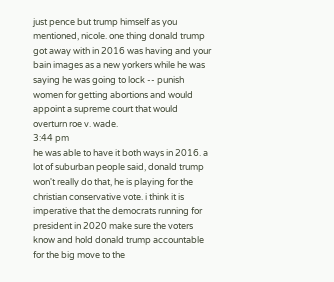just pence but trump himself as you mentioned, nicole. one thing donald trump got away with in 2016 was having and your bain images as a new yorkers while he was saying he was going to lock -- punish women for getting abortions and would appoint a supreme court that would overturn roe v. wade.
3:44 pm
he was able to have it both ways in 2016. a lot of suburban people said, donald trump won't really do that, he is playing for the christian conservative vote. i think it is imperative that the democrats running for president in 2020 make sure the voters know and hold donald trump accountable for the big move to the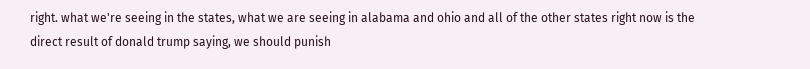right. what we're seeing in the states, what we are seeing in alabama and ohio and all of the other states right now is the direct result of donald trump saying, we should punish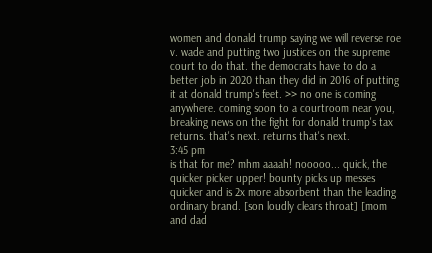women and donald trump saying we will reverse roe v. wade and putting two justices on the supreme court to do that. the democrats have to do a better job in 2020 than they did in 2016 of putting it at donald trump's feet. >> no one is coming anywhere. coming soon to a courtroom near you, breaking news on the fight for donald trump's tax returns. that's next. returns that's next.
3:45 pm
is that for me? mhm aaaah! nooooo... quick, the quicker picker upper! bounty picks up messes quicker and is 2x more absorbent than the leading ordinary brand. [son loudly clears throat] [mom and dad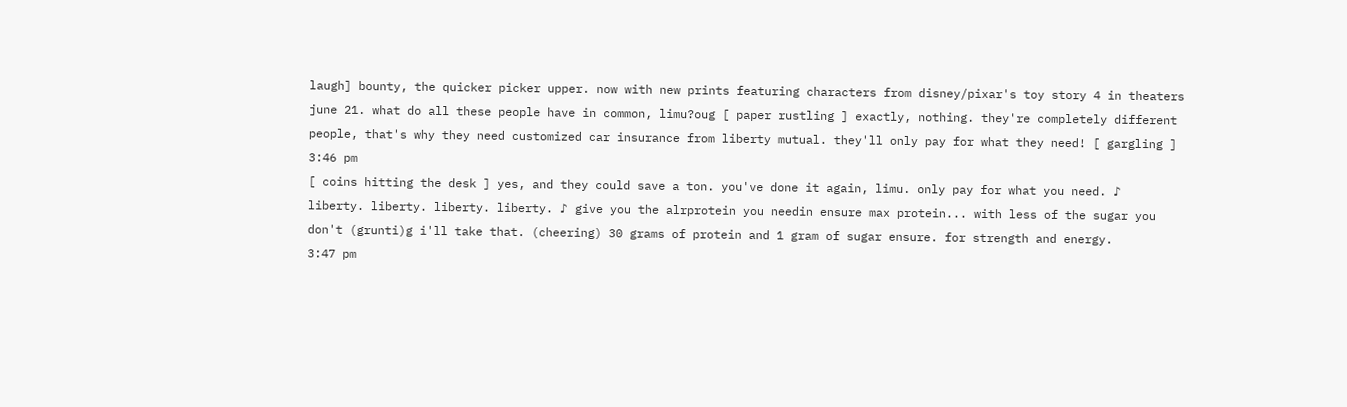laugh] bounty, the quicker picker upper. now with new prints featuring characters from disney/pixar's toy story 4 in theaters june 21. what do all these people have in common, limu?oug [ paper rustling ] exactly, nothing. they're completely different people, that's why they need customized car insurance from liberty mutual. they'll only pay for what they need! [ gargling ]
3:46 pm
[ coins hitting the desk ] yes, and they could save a ton. you've done it again, limu. only pay for what you need. ♪ liberty. liberty. liberty. liberty. ♪ give you the alrprotein you needin ensure max protein... with less of the sugar you don't (grunti)g i'll take that. (cheering) 30 grams of protein and 1 gram of sugar ensure. for strength and energy.
3:47 pm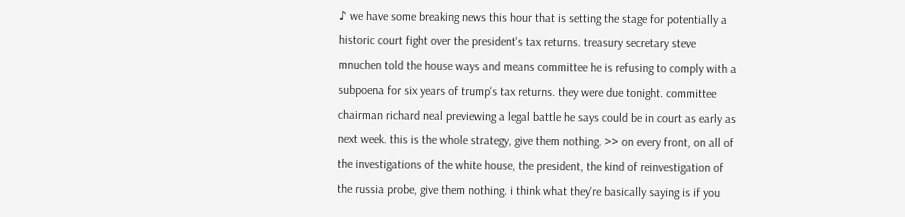♪ we have some breaking news this hour that is setting the stage for potentially a historic court fight over the president's tax returns. treasury secretary steve mnuchen told the house ways and means committee he is refusing to comply with a subpoena for six years of trump's tax returns. they were due tonight. committee chairman richard neal previewing a legal battle he says could be in court as early as next week. this is the whole strategy, give them nothing. >> on every front, on all of the investigations of the white house, the president, the kind of reinvestigation of the russia probe, give them nothing. i think what they're basically saying is if you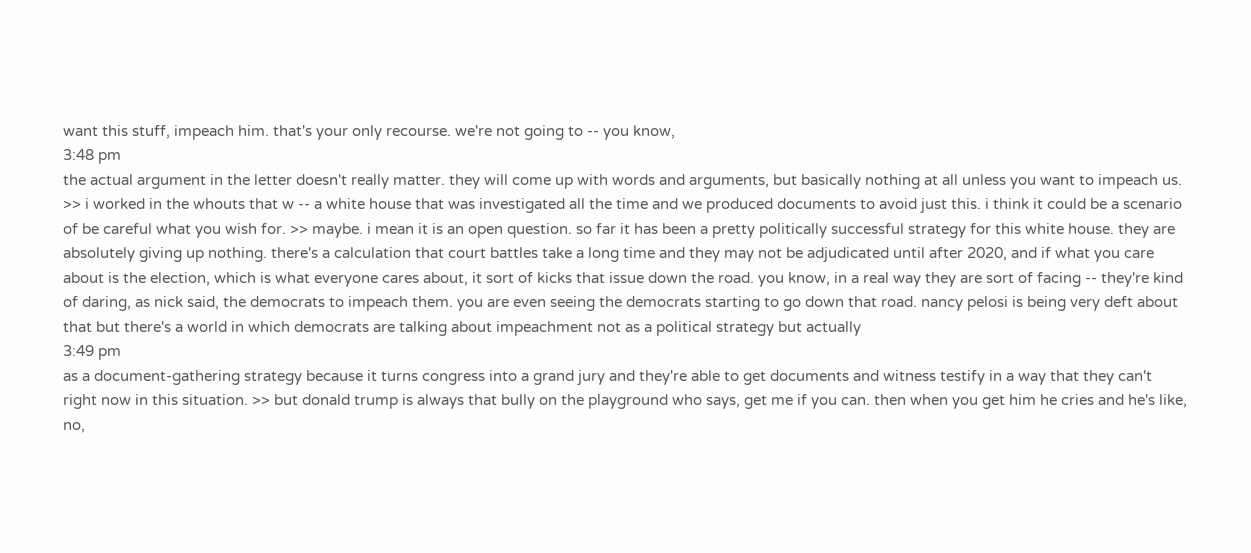want this stuff, impeach him. that's your only recourse. we're not going to -- you know,
3:48 pm
the actual argument in the letter doesn't really matter. they will come up with words and arguments, but basically nothing at all unless you want to impeach us. >> i worked in the whouts that w -- a white house that was investigated all the time and we produced documents to avoid just this. i think it could be a scenario of be careful what you wish for. >> maybe. i mean it is an open question. so far it has been a pretty politically successful strategy for this white house. they are absolutely giving up nothing. there's a calculation that court battles take a long time and they may not be adjudicated until after 2020, and if what you care about is the election, which is what everyone cares about, it sort of kicks that issue down the road. you know, in a real way they are sort of facing -- they're kind of daring, as nick said, the democrats to impeach them. you are even seeing the democrats starting to go down that road. nancy pelosi is being very deft about that but there's a world in which democrats are talking about impeachment not as a political strategy but actually
3:49 pm
as a document-gathering strategy because it turns congress into a grand jury and they're able to get documents and witness testify in a way that they can't right now in this situation. >> but donald trump is always that bully on the playground who says, get me if you can. then when you get him he cries and he's like, no,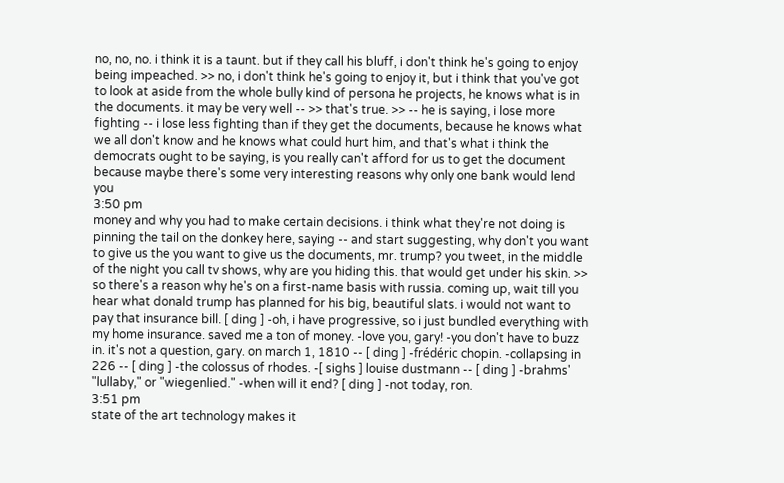no, no, no. i think it is a taunt. but if they call his bluff, i don't think he's going to enjoy being impeached. >> no, i don't think he's going to enjoy it, but i think that you've got to look at aside from the whole bully kind of persona he projects, he knows what is in the documents. it may be very well -- >> that's true. >> -- he is saying, i lose more fighting -- i lose less fighting than if they get the documents, because he knows what we all don't know and he knows what could hurt him, and that's what i think the democrats ought to be saying, is you really can't afford for us to get the document because maybe there's some very interesting reasons why only one bank would lend you
3:50 pm
money and why you had to make certain decisions. i think what they're not doing is pinning the tail on the donkey here, saying -- and start suggesting, why don't you want to give us the you want to give us the documents, mr. trump? you tweet, in the middle of the night you call tv shows, why are you hiding this. that would get under his skin. >> so there's a reason why he's on a first-name basis with russia. coming up, wait till you hear what donald trump has planned for his big, beautiful slats. i would not want to pay that insurance bill. [ ding ] -oh, i have progressive, so i just bundled everything with my home insurance. saved me a ton of money. -love you, gary! -you don't have to buzz in. it's not a question, gary. on march 1, 1810 -- [ ding ] -frédéric chopin. -collapsing in 226 -- [ ding ] -the colossus of rhodes. -[ sighs ] louise dustmann -- [ ding ] -brahms' "lullaby," or "wiegenlied." -when will it end? [ ding ] -not today, ron.
3:51 pm
state of the art technology makes it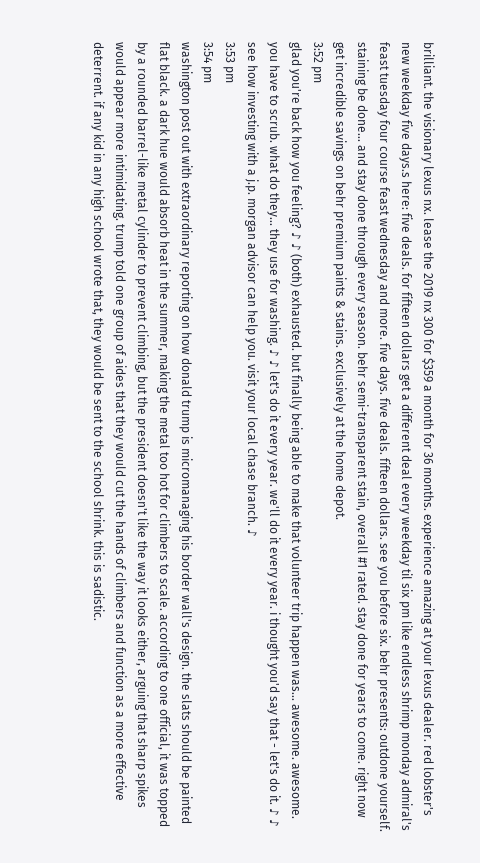brilliant. the visionary lexus nx. lease the 2019 nx 300 for $359 a month for 36 months. experience amazing at your lexus dealer. red lobster's new weekday five days.s here: five deals. for fifteen dollars get a different deal every weekday til six pm like endless shrimp monday admiral's feast tuesday four course feast wednesday and more. five days. five deals. fifteen dollars. see you before six. behr presents: outdone yourself. staining be done... and stay done through every season. behr semi-transparent stain, overall #1 rated. stay done for years to come. right now get incredible savings on behr premium paints & stains. exclusively at the home depot.
3:52 pm
glad you're back how you feeling? ♪ ♪ (both) exhausted. but finally being able to make that volunteer trip happen was... awesome. awesome. you have to scrub. what do they... they use for washing. ♪ ♪ let's do it every year. we'll do it every year. i thought you'd say that - let's do it. ♪ ♪ see how investing with a j.p. morgan advisor can help you. visit your local chase branch. ♪
3:53 pm
3:54 pm
washington post out with extraordinary reporting on how donald trump is micromanaging his border wall's design. the slats should be painted flat black. a dark hue would absorb heat in the summer, making the metal too hot for climbers to scale. according to one official, it was topped by a rounded barrel-like metal cylinder to prevent climbing, but the president doesn't like the way it looks either, arguing that sharp spikes would appear more intimidating. trump told one group of aides that they would cut the hands of climbers and function as a more effective deterrent. if any kid in any high school wrote that, they would be sent to the school shrink. this is sadistic.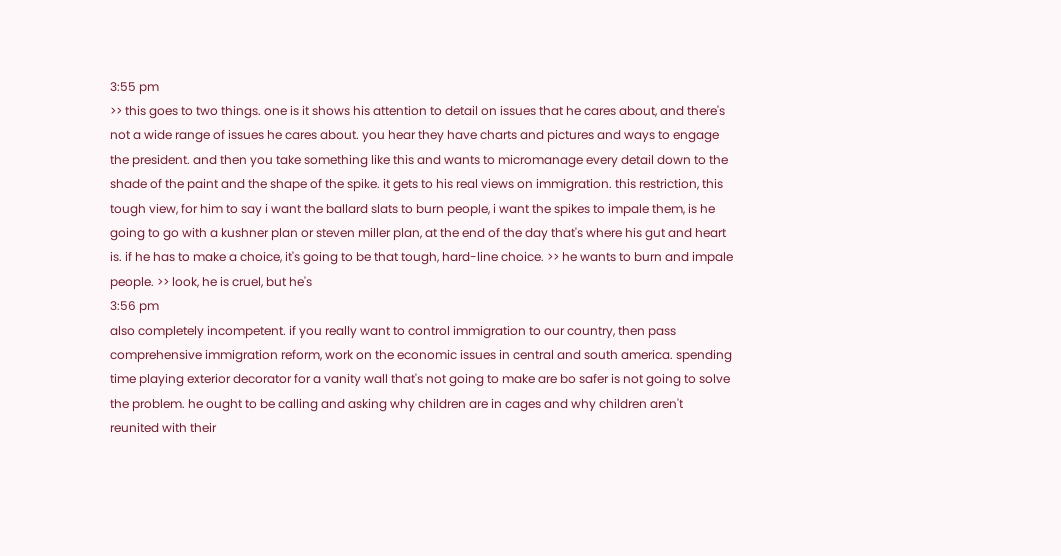3:55 pm
>> this goes to two things. one is it shows his attention to detail on issues that he cares about, and there's not a wide range of issues he cares about. you hear they have charts and pictures and ways to engage the president. and then you take something like this and wants to micromanage every detail down to the shade of the paint and the shape of the spike. it gets to his real views on immigration. this restriction, this tough view, for him to say i want the ballard slats to burn people, i want the spikes to impale them, is he going to go with a kushner plan or steven miller plan, at the end of the day that's where his gut and heart is. if he has to make a choice, it's going to be that tough, hard-line choice. >> he wants to burn and impale people. >> look, he is cruel, but he's
3:56 pm
also completely incompetent. if you really want to control immigration to our country, then pass comprehensive immigration reform, work on the economic issues in central and south america. spending time playing exterior decorator for a vanity wall that's not going to make are bo safer is not going to solve the problem. he ought to be calling and asking why children are in cages and why children aren't reunited with their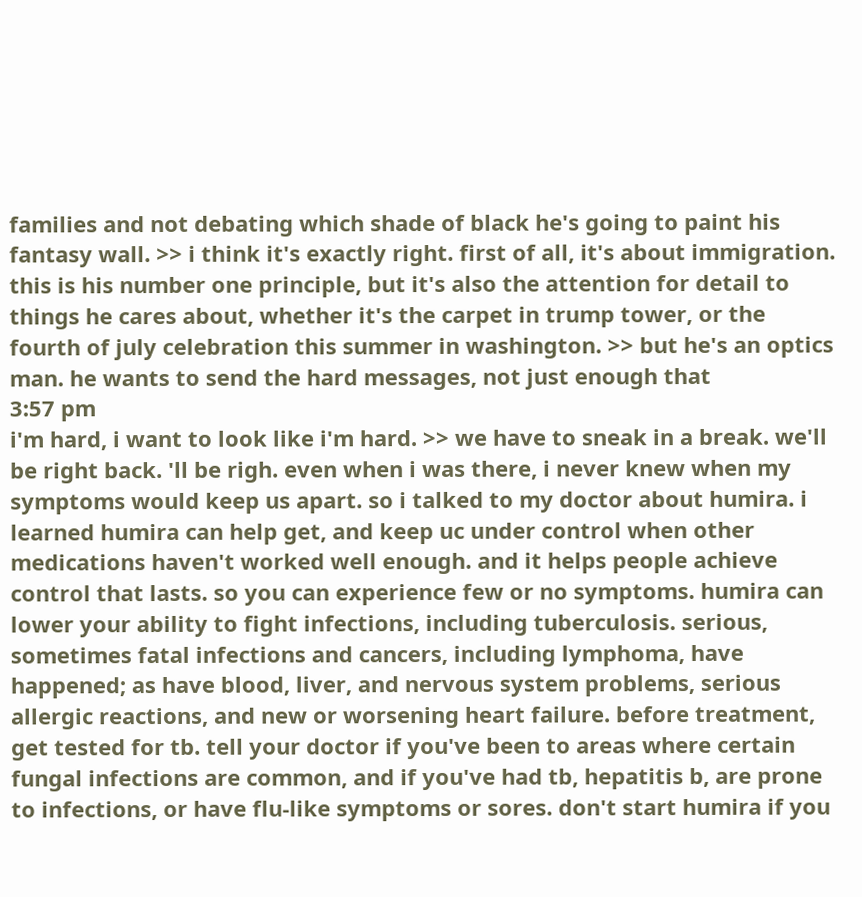families and not debating which shade of black he's going to paint his fantasy wall. >> i think it's exactly right. first of all, it's about immigration. this is his number one principle, but it's also the attention for detail to things he cares about, whether it's the carpet in trump tower, or the fourth of july celebration this summer in washington. >> but he's an optics man. he wants to send the hard messages, not just enough that
3:57 pm
i'm hard, i want to look like i'm hard. >> we have to sneak in a break. we'll be right back. 'll be righ. even when i was there, i never knew when my symptoms would keep us apart. so i talked to my doctor about humira. i learned humira can help get, and keep uc under control when other medications haven't worked well enough. and it helps people achieve control that lasts. so you can experience few or no symptoms. humira can lower your ability to fight infections, including tuberculosis. serious, sometimes fatal infections and cancers, including lymphoma, have happened; as have blood, liver, and nervous system problems, serious allergic reactions, and new or worsening heart failure. before treatment, get tested for tb. tell your doctor if you've been to areas where certain fungal infections are common, and if you've had tb, hepatitis b, are prone to infections, or have flu-like symptoms or sores. don't start humira if you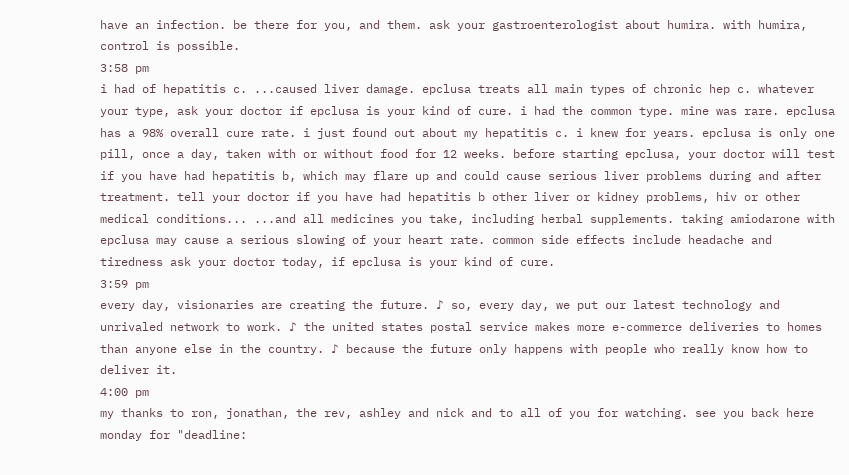have an infection. be there for you, and them. ask your gastroenterologist about humira. with humira, control is possible.
3:58 pm
i had of hepatitis c. ...caused liver damage. epclusa treats all main types of chronic hep c. whatever your type, ask your doctor if epclusa is your kind of cure. i had the common type. mine was rare. epclusa has a 98% overall cure rate. i just found out about my hepatitis c. i knew for years. epclusa is only one pill, once a day, taken with or without food for 12 weeks. before starting epclusa, your doctor will test if you have had hepatitis b, which may flare up and could cause serious liver problems during and after treatment. tell your doctor if you have had hepatitis b other liver or kidney problems, hiv or other medical conditions... ...and all medicines you take, including herbal supplements. taking amiodarone with epclusa may cause a serious slowing of your heart rate. common side effects include headache and tiredness ask your doctor today, if epclusa is your kind of cure.
3:59 pm
every day, visionaries are creating the future. ♪ so, every day, we put our latest technology and unrivaled network to work. ♪ the united states postal service makes more e-commerce deliveries to homes than anyone else in the country. ♪ because the future only happens with people who really know how to deliver it.
4:00 pm
my thanks to ron, jonathan, the rev, ashley and nick and to all of you for watching. see you back here monday for "deadline: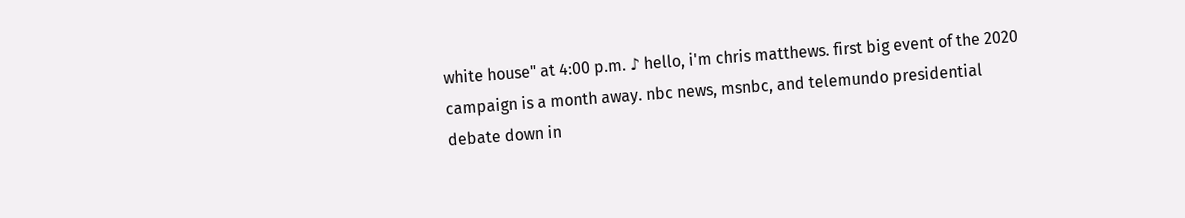white house" at 4:00 p.m. ♪ hello, i'm chris matthews. first big event of the 2020 campaign is a month away. nbc news, msnbc, and telemundo presidential debate down in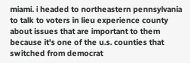miami. i headed to northeastern pennsylvania to talk to voters in lieu experience county about issues that are important to them because it's one of the u.s. counties that switched from democrat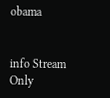obama


info Stream Only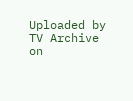Uploaded by TV Archive on